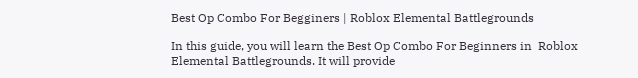Best Op Combo For Begginers | Roblox Elemental Battlegrounds

In this guide, you will learn the Best Op Combo For Beginners in  Roblox Elemental Battlegrounds. It will provide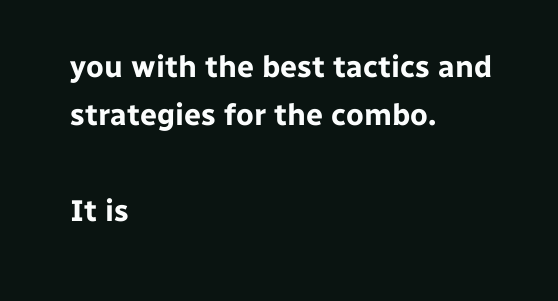you with the best tactics and strategies for the combo.

It is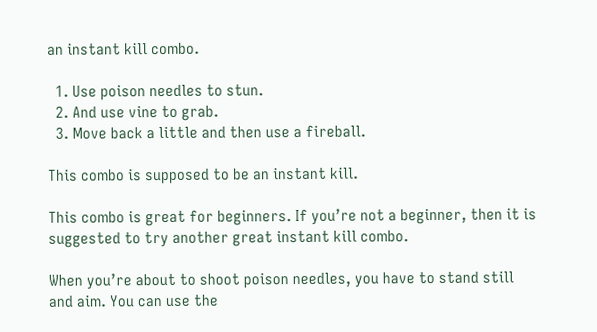an instant kill combo.

  1. Use poison needles to stun.
  2. And use vine to grab.
  3. Move back a little and then use a fireball.

This combo is supposed to be an instant kill.

This combo is great for beginners. If you’re not a beginner, then it is suggested to try another great instant kill combo.

When you’re about to shoot poison needles, you have to stand still and aim. You can use the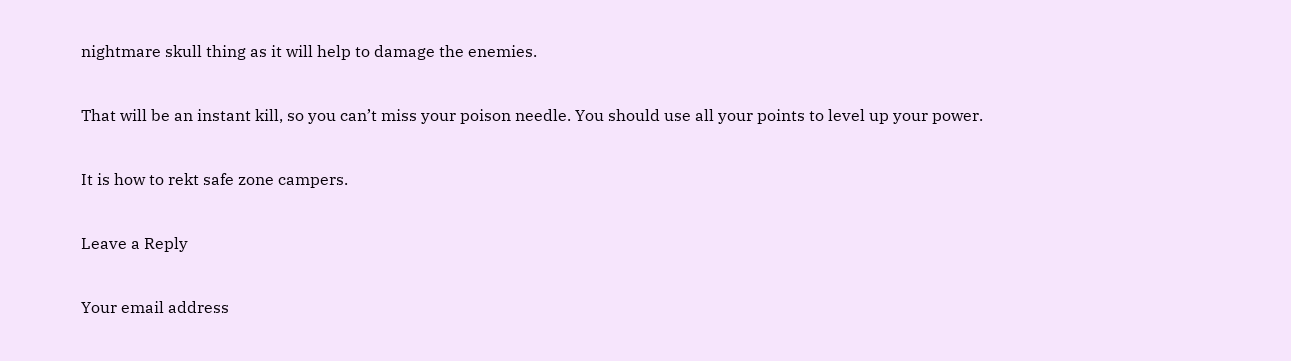nightmare skull thing as it will help to damage the enemies.

That will be an instant kill, so you can’t miss your poison needle. You should use all your points to level up your power.

It is how to rekt safe zone campers.

Leave a Reply

Your email address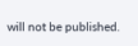will not be published.